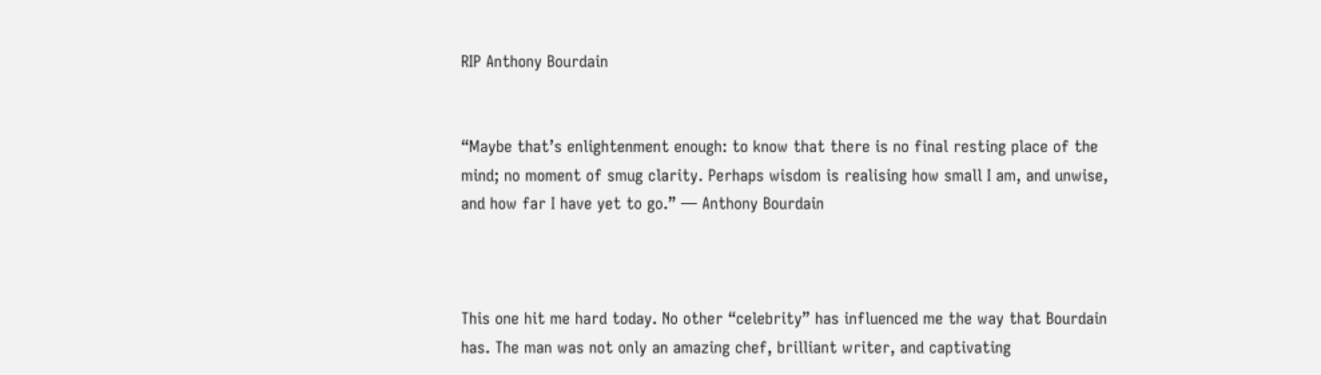RIP Anthony Bourdain


“Maybe that’s enlightenment enough: to know that there is no final resting place of the mind; no moment of smug clarity. Perhaps wisdom is realising how small I am, and unwise, and how far I have yet to go.” — Anthony Bourdain



This one hit me hard today. No other “celebrity” has influenced me the way that Bourdain has. The man was not only an amazing chef, brilliant writer, and captivating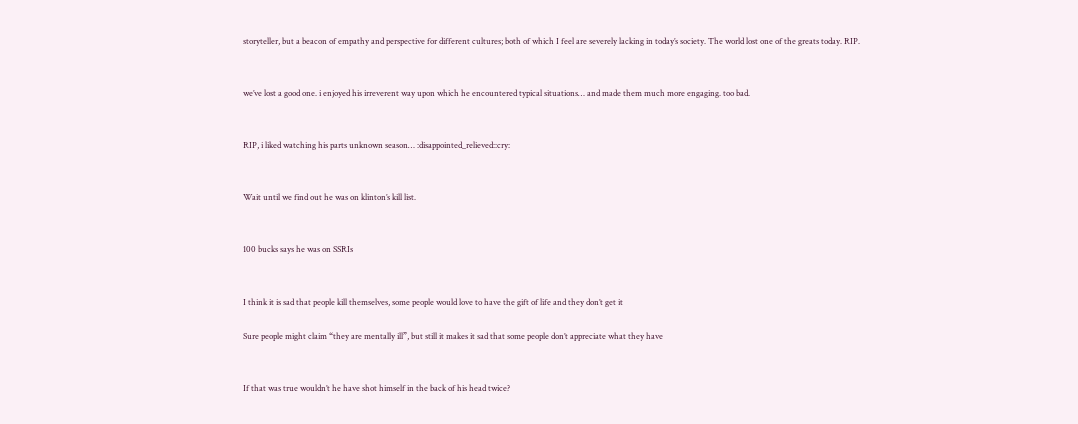storyteller, but a beacon of empathy and perspective for different cultures; both of which I feel are severely lacking in today’s society. The world lost one of the greats today. RIP.


we’ve lost a good one. i enjoyed his irreverent way upon which he encountered typical situations… and made them much more engaging. too bad.


RIP, i liked watching his parts unknown season… :disappointed_relieved::cry:


Wait until we find out he was on klinton’s kill list.


100 bucks says he was on SSRIs


I think it is sad that people kill themselves, some people would love to have the gift of life and they don’t get it

Sure people might claim “they are mentally ill”, but still it makes it sad that some people don’t appreciate what they have


If that was true wouldn’t he have shot himself in the back of his head twice?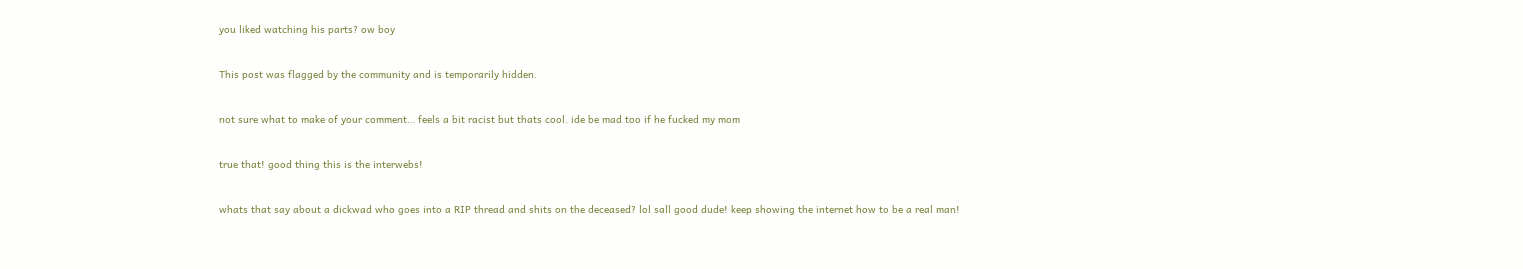you liked watching his parts? ow boy


This post was flagged by the community and is temporarily hidden.


not sure what to make of your comment… feels a bit racist but thats cool. ide be mad too if he fucked my mom


true that! good thing this is the interwebs!


whats that say about a dickwad who goes into a RIP thread and shits on the deceased? lol sall good dude! keep showing the internet how to be a real man!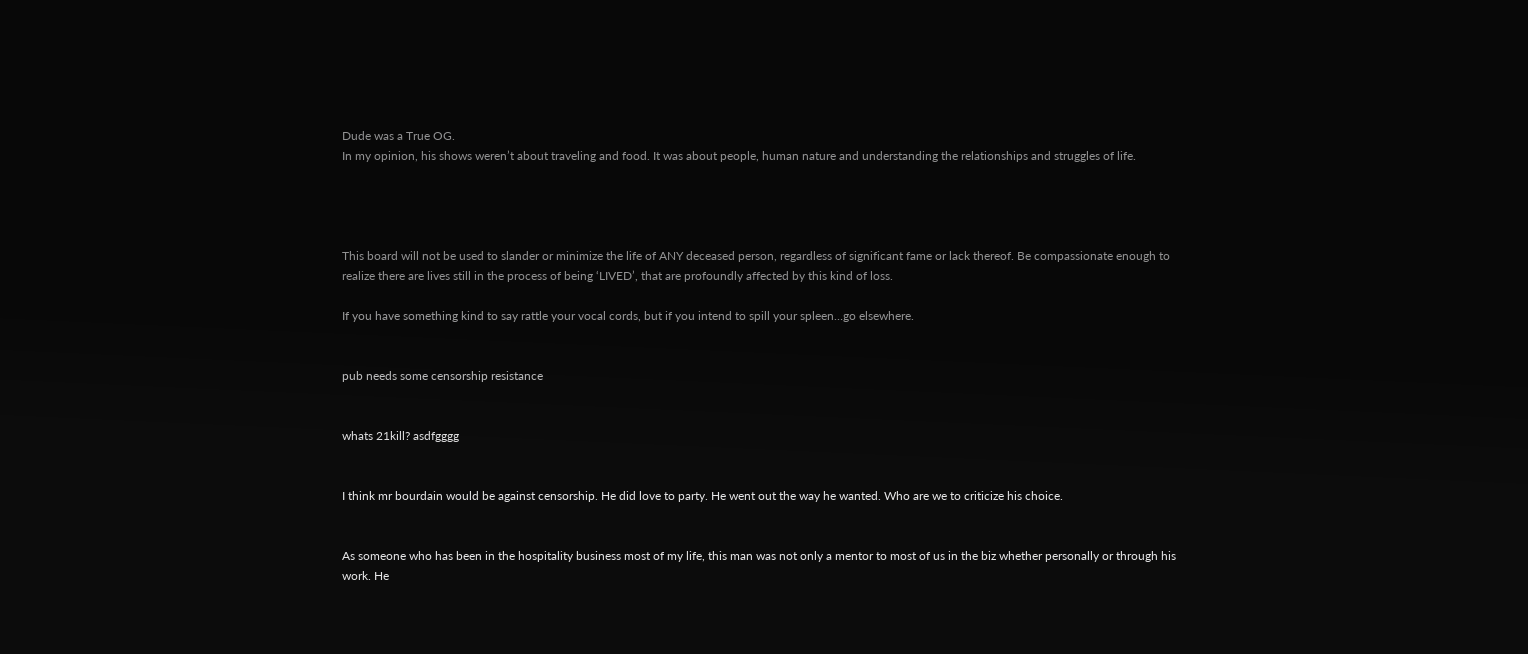Dude was a True OG.
In my opinion, his shows weren’t about traveling and food. It was about people, human nature and understanding the relationships and struggles of life.




This board will not be used to slander or minimize the life of ANY deceased person, regardless of significant fame or lack thereof. Be compassionate enough to realize there are lives still in the process of being ‘LIVED’, that are profoundly affected by this kind of loss.

If you have something kind to say rattle your vocal cords, but if you intend to spill your spleen…go elsewhere.


pub needs some censorship resistance


whats 21kill? asdfgggg


I think mr bourdain would be against censorship. He did love to party. He went out the way he wanted. Who are we to criticize his choice.


As someone who has been in the hospitality business most of my life, this man was not only a mentor to most of us in the biz whether personally or through his work. He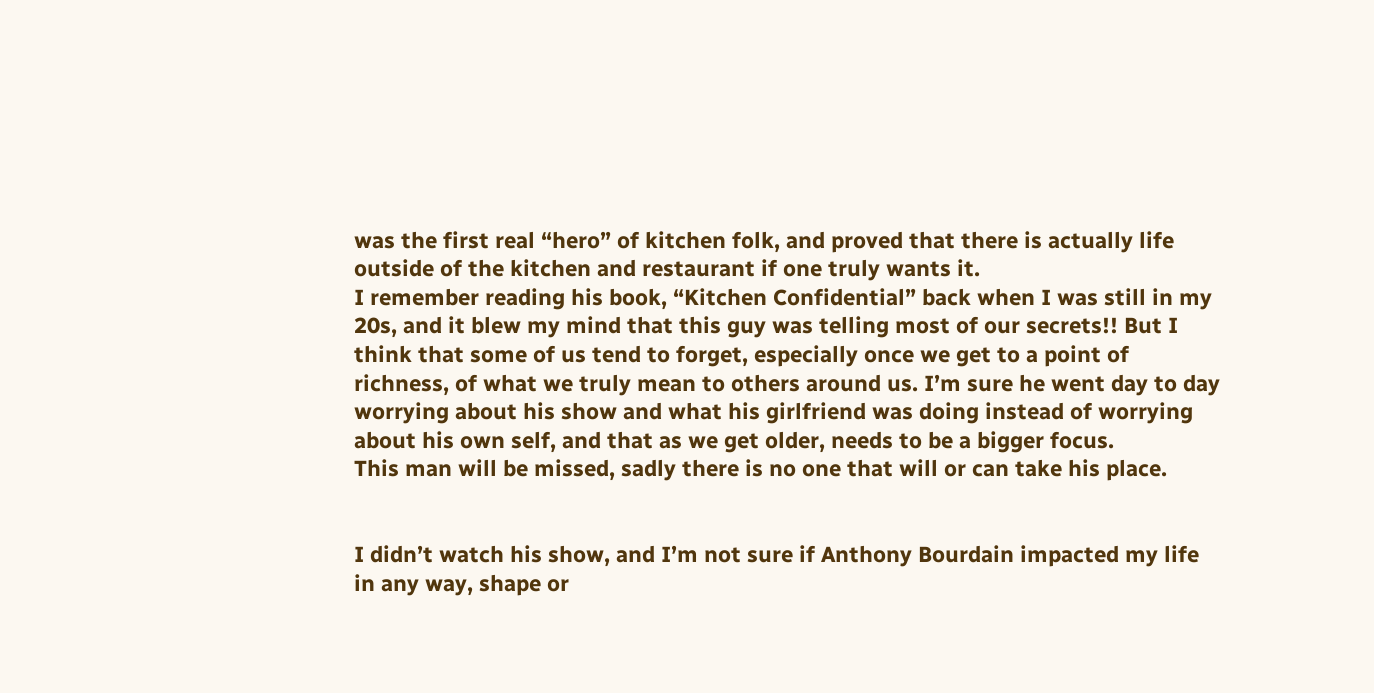was the first real “hero” of kitchen folk, and proved that there is actually life outside of the kitchen and restaurant if one truly wants it.
I remember reading his book, “Kitchen Confidential” back when I was still in my 20s, and it blew my mind that this guy was telling most of our secrets!! But I think that some of us tend to forget, especially once we get to a point of richness, of what we truly mean to others around us. I’m sure he went day to day worrying about his show and what his girlfriend was doing instead of worrying about his own self, and that as we get older, needs to be a bigger focus.
This man will be missed, sadly there is no one that will or can take his place.


I didn’t watch his show, and I’m not sure if Anthony Bourdain impacted my life in any way, shape or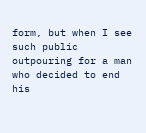form, but when I see such public outpouring for a man who decided to end his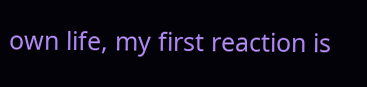own life, my first reaction is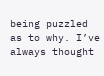being puzzled as to why. I’ve always thought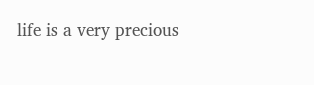life is a very precious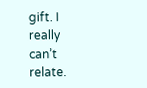gift. I really can’t relate.